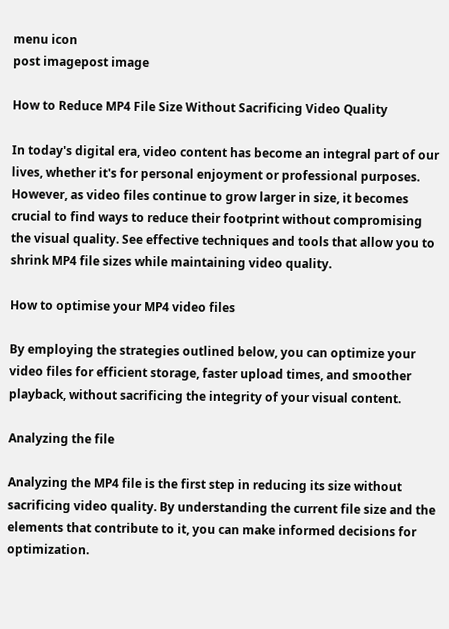menu icon
post imagepost image

How to Reduce MP4 File Size Without Sacrificing Video Quality

In today's digital era, video content has become an integral part of our lives, whether it's for personal enjoyment or professional purposes. However, as video files continue to grow larger in size, it becomes crucial to find ways to reduce their footprint without compromising the visual quality. See effective techniques and tools that allow you to shrink MP4 file sizes while maintaining video quality.

How to optimise your MP4 video files

By employing the strategies outlined below, you can optimize your video files for efficient storage, faster upload times, and smoother playback, without sacrificing the integrity of your visual content.

Analyzing the file

Analyzing the MP4 file is the first step in reducing its size without sacrificing video quality. By understanding the current file size and the elements that contribute to it, you can make informed decisions for optimization.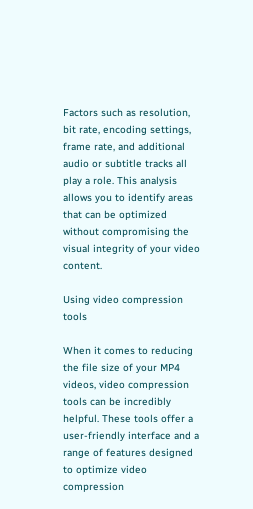Factors such as resolution, bit rate, encoding settings, frame rate, and additional audio or subtitle tracks all play a role. This analysis allows you to identify areas that can be optimized without compromising the visual integrity of your video content.

Using video compression tools

When it comes to reducing the file size of your MP4 videos, video compression tools can be incredibly helpful. These tools offer a user-friendly interface and a range of features designed to optimize video compression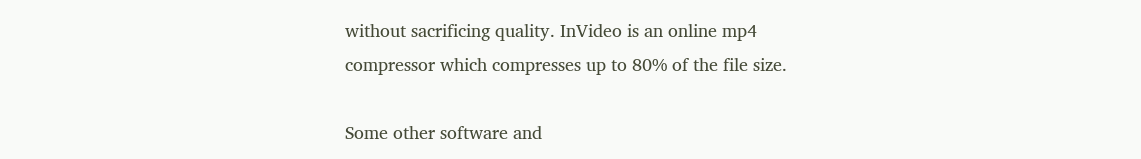without sacrificing quality. InVideo is an online mp4 compressor which compresses up to 80% of the file size.

Some other software and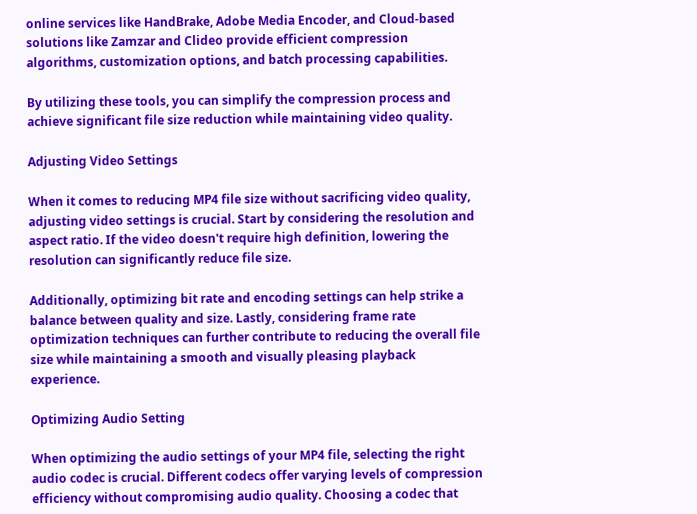online services like HandBrake, Adobe Media Encoder, and Cloud-based solutions like Zamzar and Clideo provide efficient compression algorithms, customization options, and batch processing capabilities.

By utilizing these tools, you can simplify the compression process and achieve significant file size reduction while maintaining video quality.

Adjusting Video Settings

When it comes to reducing MP4 file size without sacrificing video quality, adjusting video settings is crucial. Start by considering the resolution and aspect ratio. If the video doesn't require high definition, lowering the resolution can significantly reduce file size.

Additionally, optimizing bit rate and encoding settings can help strike a balance between quality and size. Lastly, considering frame rate optimization techniques can further contribute to reducing the overall file size while maintaining a smooth and visually pleasing playback experience.

Optimizing Audio Setting

When optimizing the audio settings of your MP4 file, selecting the right audio codec is crucial. Different codecs offer varying levels of compression efficiency without compromising audio quality. Choosing a codec that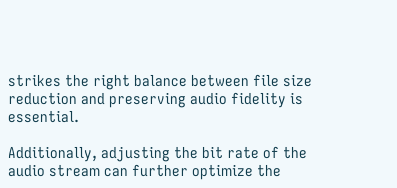strikes the right balance between file size reduction and preserving audio fidelity is essential.

Additionally, adjusting the bit rate of the audio stream can further optimize the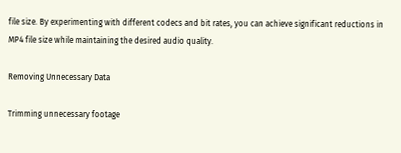file size. By experimenting with different codecs and bit rates, you can achieve significant reductions in MP4 file size while maintaining the desired audio quality.

Removing Unnecessary Data

Trimming unnecessary footage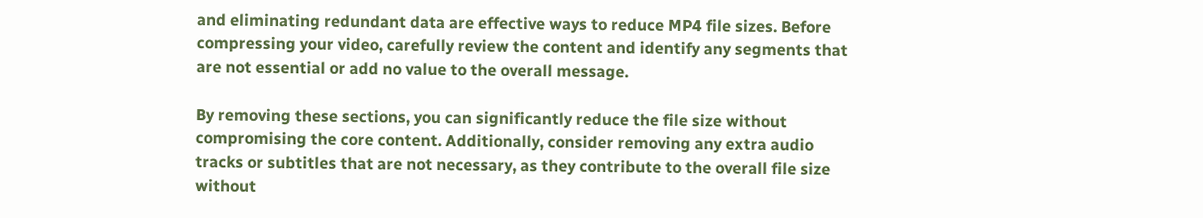and eliminating redundant data are effective ways to reduce MP4 file sizes. Before compressing your video, carefully review the content and identify any segments that are not essential or add no value to the overall message.

By removing these sections, you can significantly reduce the file size without compromising the core content. Additionally, consider removing any extra audio tracks or subtitles that are not necessary, as they contribute to the overall file size without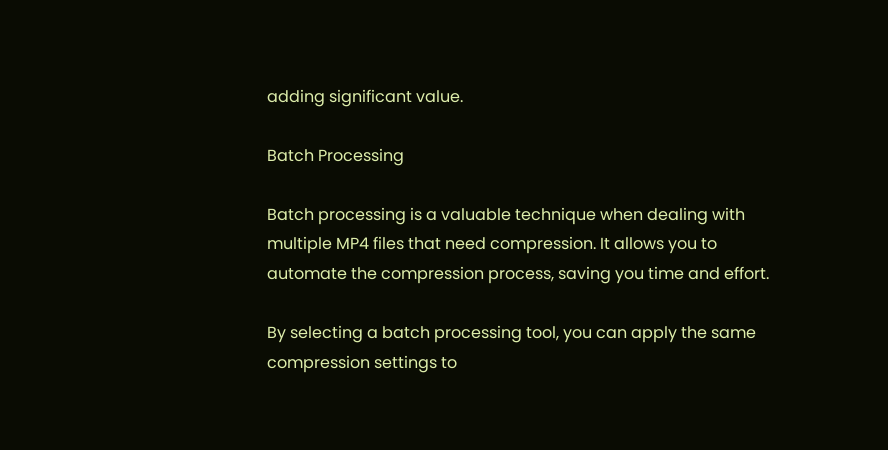adding significant value.

Batch Processing

Batch processing is a valuable technique when dealing with multiple MP4 files that need compression. It allows you to automate the compression process, saving you time and effort.

By selecting a batch processing tool, you can apply the same compression settings to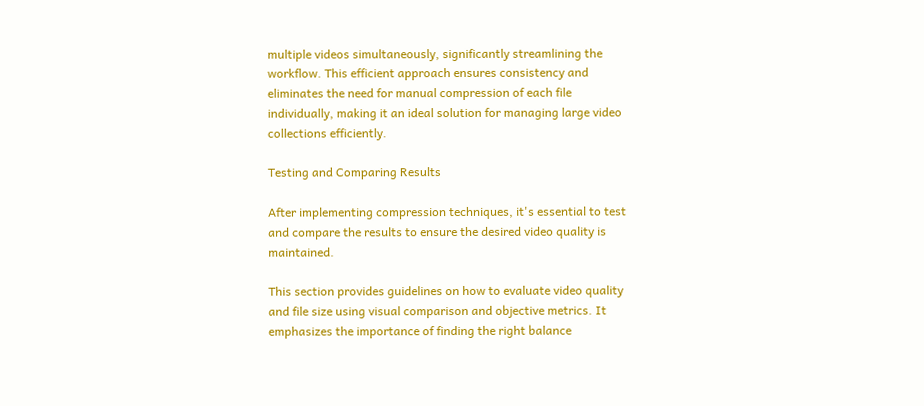multiple videos simultaneously, significantly streamlining the workflow. This efficient approach ensures consistency and eliminates the need for manual compression of each file individually, making it an ideal solution for managing large video collections efficiently.

Testing and Comparing Results

After implementing compression techniques, it's essential to test and compare the results to ensure the desired video quality is maintained.

This section provides guidelines on how to evaluate video quality and file size using visual comparison and objective metrics. It emphasizes the importance of finding the right balance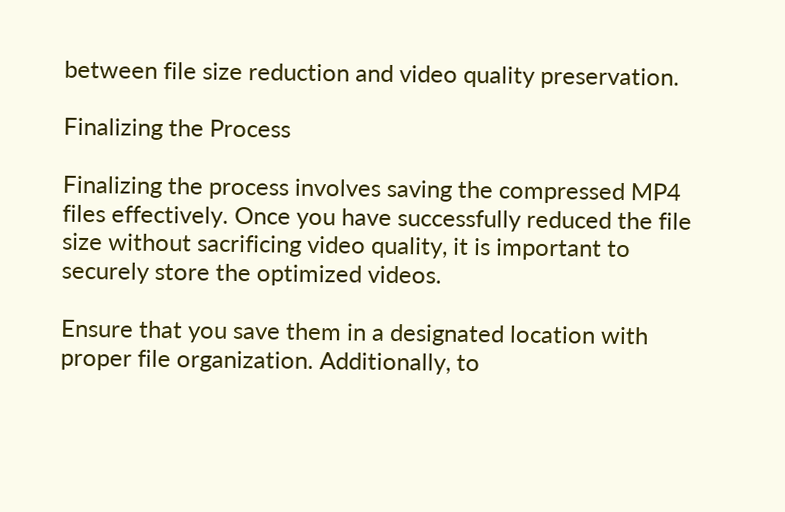between file size reduction and video quality preservation.

Finalizing the Process

Finalizing the process involves saving the compressed MP4 files effectively. Once you have successfully reduced the file size without sacrificing video quality, it is important to securely store the optimized videos.

Ensure that you save them in a designated location with proper file organization. Additionally, to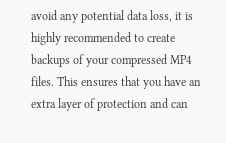avoid any potential data loss, it is highly recommended to create backups of your compressed MP4 files. This ensures that you have an extra layer of protection and can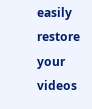easily restore your videos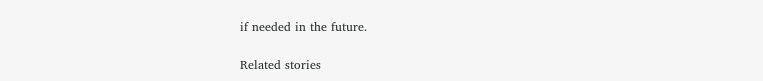if needed in the future.

Related stories